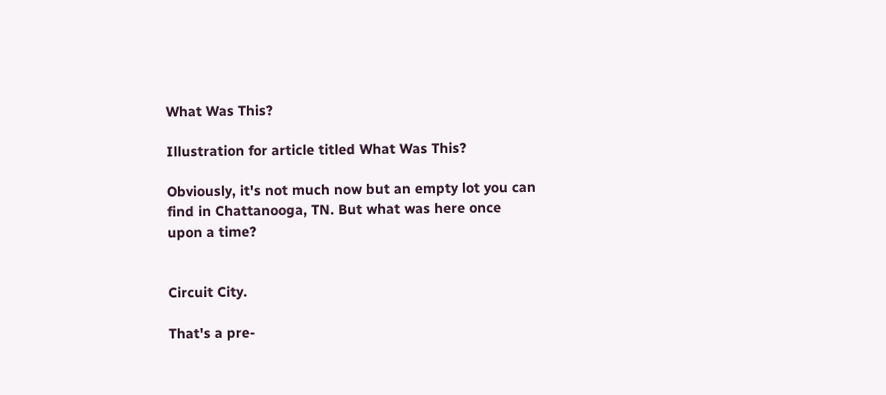What Was This?

Illustration for article titled What Was This?

Obviously, it's not much now but an empty lot you can find in Chattanooga, TN. But what was here once upon a time?


Circuit City.

That's a pre-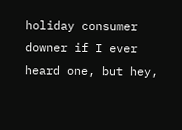holiday consumer downer if I ever heard one, but hey,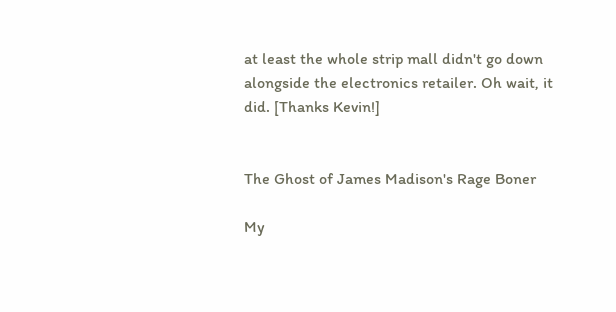at least the whole strip mall didn't go down alongside the electronics retailer. Oh wait, it did. [Thanks Kevin!]


The Ghost of James Madison's Rage Boner

My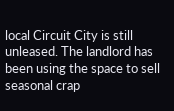local Circuit City is still unleased. The landlord has been using the space to sell seasonal crap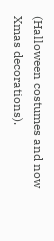(Halloween costumes and now Xmas decorations).